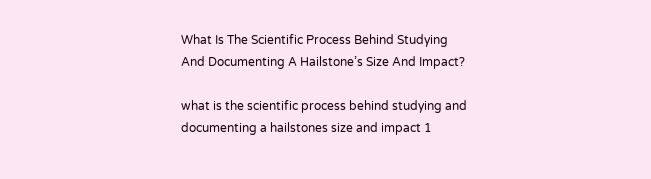What Is The Scientific Process Behind Studying And Documenting A Hailstone’s Size And Impact?

what is the scientific process behind studying and documenting a hailstones size and impact 1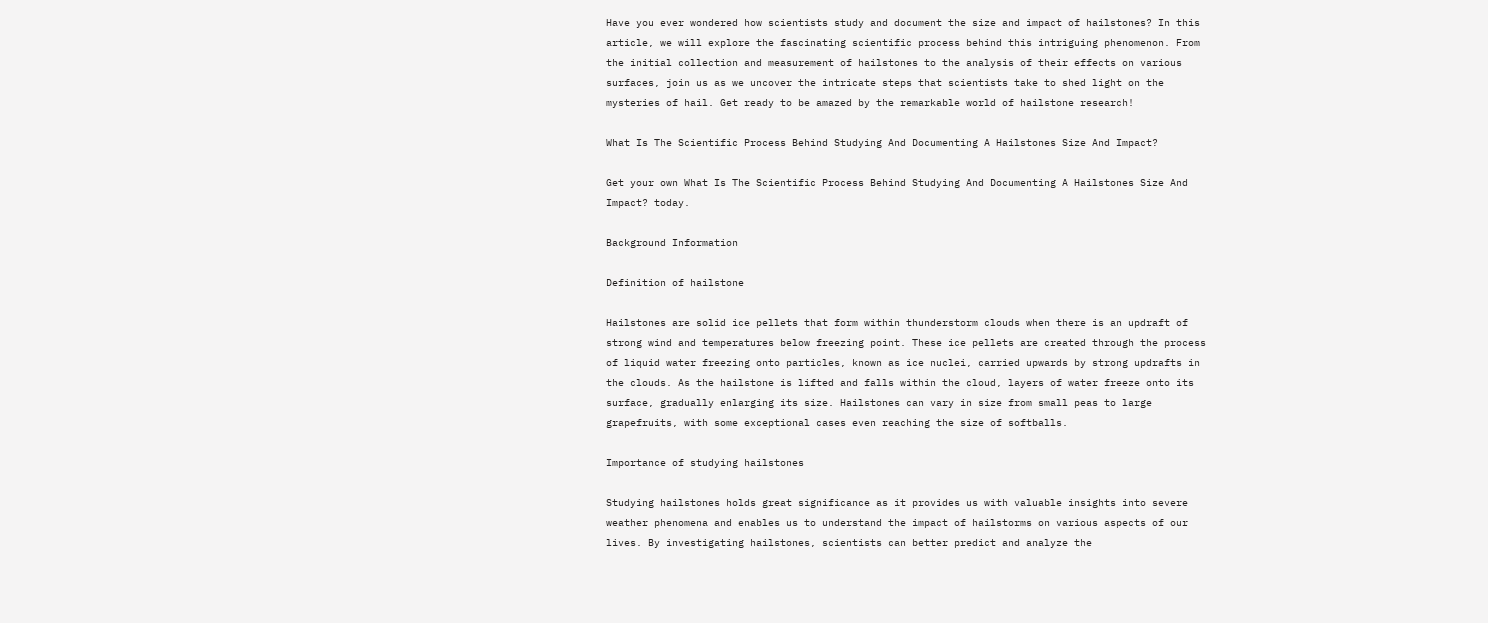Have you ever wondered how scientists study and document the size and impact of hailstones? In this article, we will explore the fascinating scientific process behind this intriguing phenomenon. From the initial collection and measurement of hailstones to the analysis of their effects on various surfaces, join us as we uncover the intricate steps that scientists take to shed light on the mysteries of hail. Get ready to be amazed by the remarkable world of hailstone research!

What Is The Scientific Process Behind Studying And Documenting A Hailstones Size And Impact?

Get your own What Is The Scientific Process Behind Studying And Documenting A Hailstones Size And Impact? today.

Background Information

Definition of hailstone

Hailstones are solid ice pellets that form within thunderstorm clouds when there is an updraft of strong wind and temperatures below freezing point. These ice pellets are created through the process of liquid water freezing onto particles, known as ice nuclei, carried upwards by strong updrafts in the clouds. As the hailstone is lifted and falls within the cloud, layers of water freeze onto its surface, gradually enlarging its size. Hailstones can vary in size from small peas to large grapefruits, with some exceptional cases even reaching the size of softballs.

Importance of studying hailstones

Studying hailstones holds great significance as it provides us with valuable insights into severe weather phenomena and enables us to understand the impact of hailstorms on various aspects of our lives. By investigating hailstones, scientists can better predict and analyze the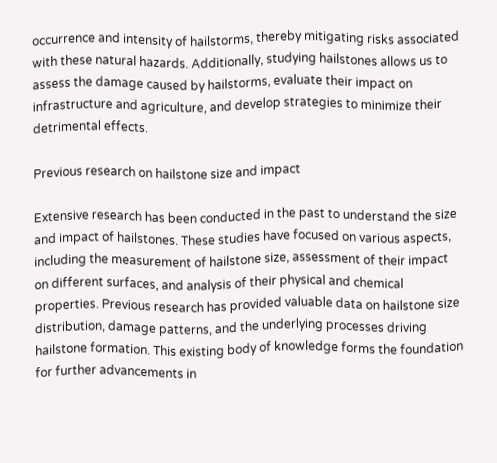occurrence and intensity of hailstorms, thereby mitigating risks associated with these natural hazards. Additionally, studying hailstones allows us to assess the damage caused by hailstorms, evaluate their impact on infrastructure and agriculture, and develop strategies to minimize their detrimental effects.

Previous research on hailstone size and impact

Extensive research has been conducted in the past to understand the size and impact of hailstones. These studies have focused on various aspects, including the measurement of hailstone size, assessment of their impact on different surfaces, and analysis of their physical and chemical properties. Previous research has provided valuable data on hailstone size distribution, damage patterns, and the underlying processes driving hailstone formation. This existing body of knowledge forms the foundation for further advancements in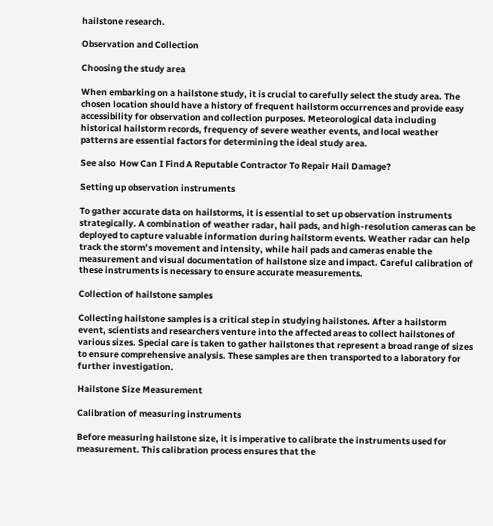hailstone research.

Observation and Collection

Choosing the study area

When embarking on a hailstone study, it is crucial to carefully select the study area. The chosen location should have a history of frequent hailstorm occurrences and provide easy accessibility for observation and collection purposes. Meteorological data including historical hailstorm records, frequency of severe weather events, and local weather patterns are essential factors for determining the ideal study area.

See also  How Can I Find A Reputable Contractor To Repair Hail Damage?

Setting up observation instruments

To gather accurate data on hailstorms, it is essential to set up observation instruments strategically. A combination of weather radar, hail pads, and high-resolution cameras can be deployed to capture valuable information during hailstorm events. Weather radar can help track the storm’s movement and intensity, while hail pads and cameras enable the measurement and visual documentation of hailstone size and impact. Careful calibration of these instruments is necessary to ensure accurate measurements.

Collection of hailstone samples

Collecting hailstone samples is a critical step in studying hailstones. After a hailstorm event, scientists and researchers venture into the affected areas to collect hailstones of various sizes. Special care is taken to gather hailstones that represent a broad range of sizes to ensure comprehensive analysis. These samples are then transported to a laboratory for further investigation.

Hailstone Size Measurement

Calibration of measuring instruments

Before measuring hailstone size, it is imperative to calibrate the instruments used for measurement. This calibration process ensures that the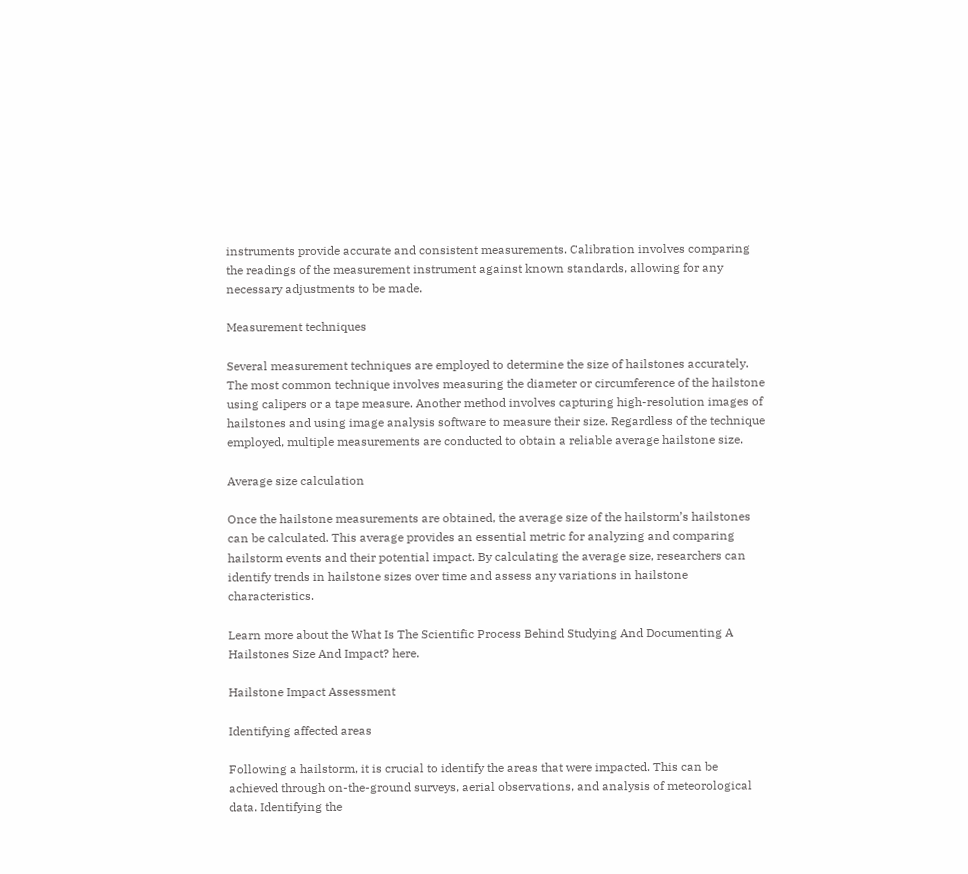instruments provide accurate and consistent measurements. Calibration involves comparing the readings of the measurement instrument against known standards, allowing for any necessary adjustments to be made.

Measurement techniques

Several measurement techniques are employed to determine the size of hailstones accurately. The most common technique involves measuring the diameter or circumference of the hailstone using calipers or a tape measure. Another method involves capturing high-resolution images of hailstones and using image analysis software to measure their size. Regardless of the technique employed, multiple measurements are conducted to obtain a reliable average hailstone size.

Average size calculation

Once the hailstone measurements are obtained, the average size of the hailstorm’s hailstones can be calculated. This average provides an essential metric for analyzing and comparing hailstorm events and their potential impact. By calculating the average size, researchers can identify trends in hailstone sizes over time and assess any variations in hailstone characteristics.

Learn more about the What Is The Scientific Process Behind Studying And Documenting A Hailstones Size And Impact? here.

Hailstone Impact Assessment

Identifying affected areas

Following a hailstorm, it is crucial to identify the areas that were impacted. This can be achieved through on-the-ground surveys, aerial observations, and analysis of meteorological data. Identifying the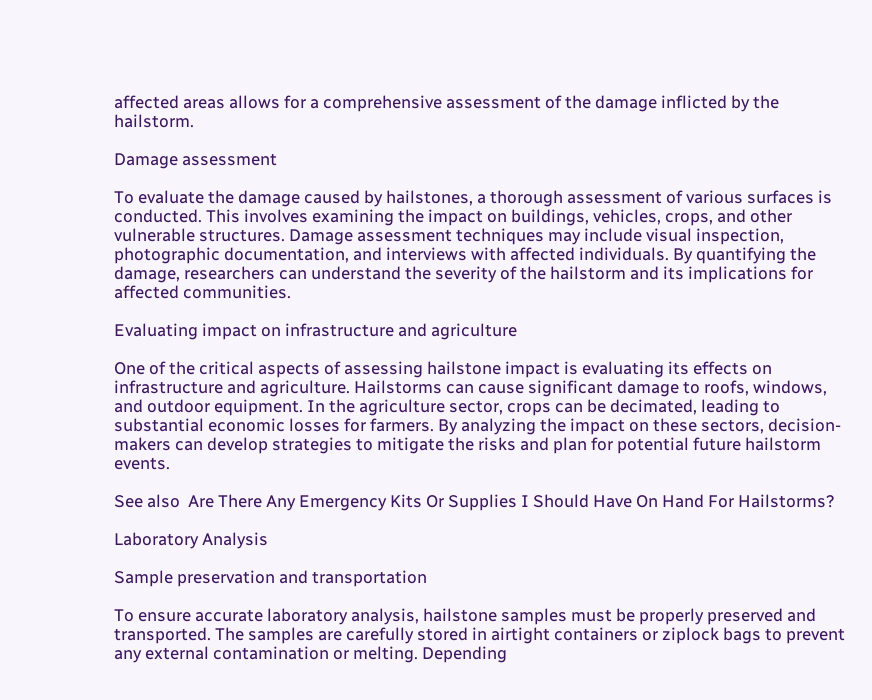affected areas allows for a comprehensive assessment of the damage inflicted by the hailstorm.

Damage assessment

To evaluate the damage caused by hailstones, a thorough assessment of various surfaces is conducted. This involves examining the impact on buildings, vehicles, crops, and other vulnerable structures. Damage assessment techniques may include visual inspection, photographic documentation, and interviews with affected individuals. By quantifying the damage, researchers can understand the severity of the hailstorm and its implications for affected communities.

Evaluating impact on infrastructure and agriculture

One of the critical aspects of assessing hailstone impact is evaluating its effects on infrastructure and agriculture. Hailstorms can cause significant damage to roofs, windows, and outdoor equipment. In the agriculture sector, crops can be decimated, leading to substantial economic losses for farmers. By analyzing the impact on these sectors, decision-makers can develop strategies to mitigate the risks and plan for potential future hailstorm events.

See also  Are There Any Emergency Kits Or Supplies I Should Have On Hand For Hailstorms?

Laboratory Analysis

Sample preservation and transportation

To ensure accurate laboratory analysis, hailstone samples must be properly preserved and transported. The samples are carefully stored in airtight containers or ziplock bags to prevent any external contamination or melting. Depending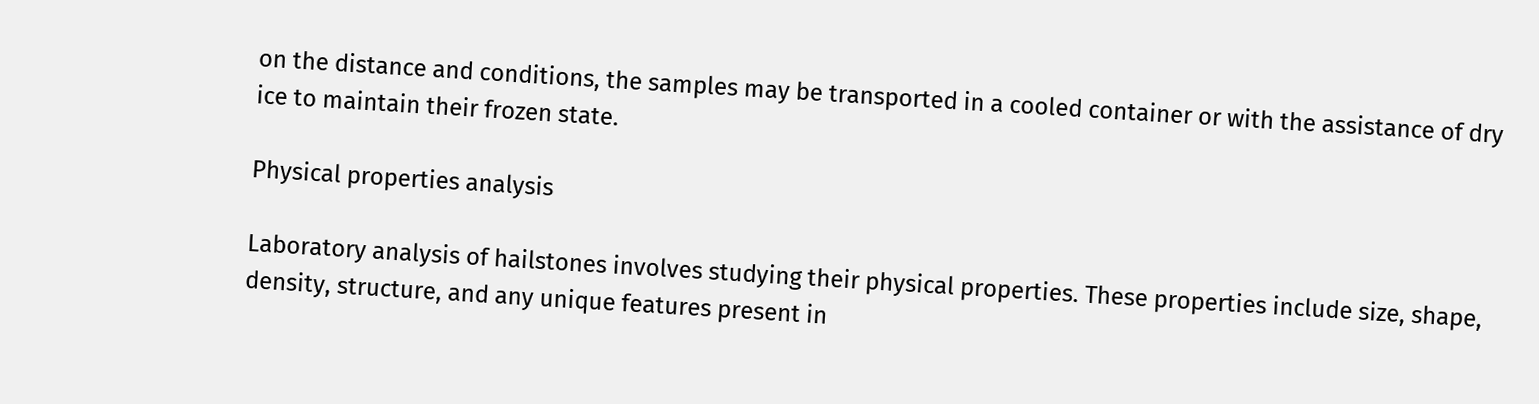on the distance and conditions, the samples may be transported in a cooled container or with the assistance of dry ice to maintain their frozen state.

Physical properties analysis

Laboratory analysis of hailstones involves studying their physical properties. These properties include size, shape, density, structure, and any unique features present in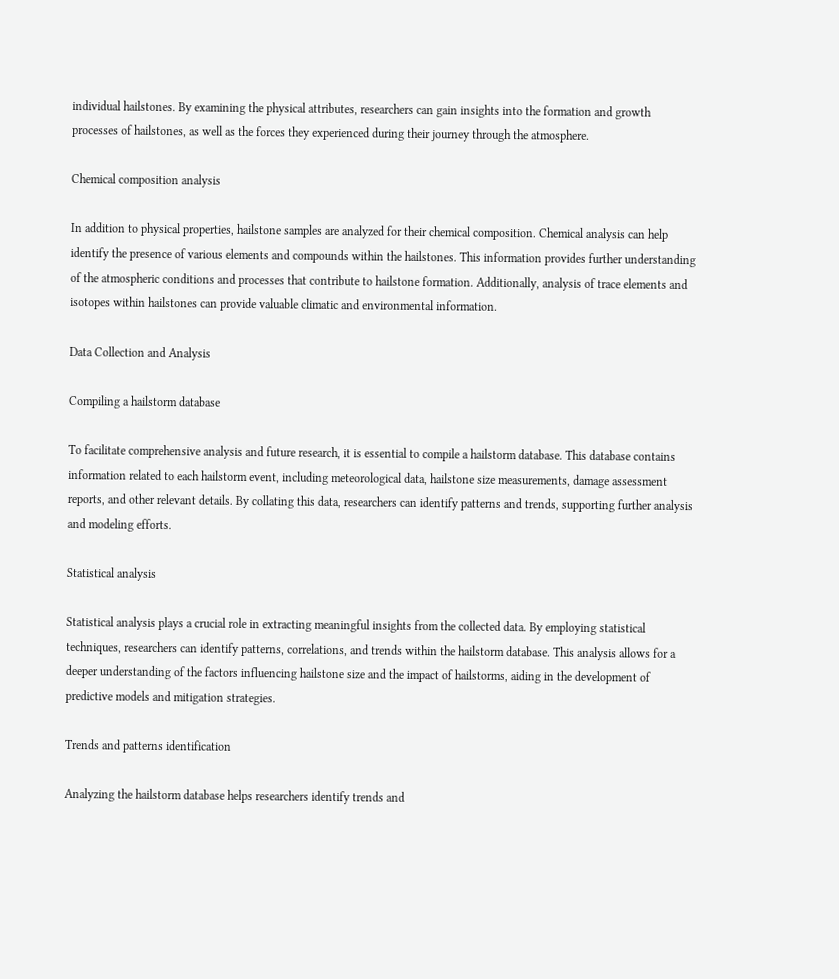individual hailstones. By examining the physical attributes, researchers can gain insights into the formation and growth processes of hailstones, as well as the forces they experienced during their journey through the atmosphere.

Chemical composition analysis

In addition to physical properties, hailstone samples are analyzed for their chemical composition. Chemical analysis can help identify the presence of various elements and compounds within the hailstones. This information provides further understanding of the atmospheric conditions and processes that contribute to hailstone formation. Additionally, analysis of trace elements and isotopes within hailstones can provide valuable climatic and environmental information.

Data Collection and Analysis

Compiling a hailstorm database

To facilitate comprehensive analysis and future research, it is essential to compile a hailstorm database. This database contains information related to each hailstorm event, including meteorological data, hailstone size measurements, damage assessment reports, and other relevant details. By collating this data, researchers can identify patterns and trends, supporting further analysis and modeling efforts.

Statistical analysis

Statistical analysis plays a crucial role in extracting meaningful insights from the collected data. By employing statistical techniques, researchers can identify patterns, correlations, and trends within the hailstorm database. This analysis allows for a deeper understanding of the factors influencing hailstone size and the impact of hailstorms, aiding in the development of predictive models and mitigation strategies.

Trends and patterns identification

Analyzing the hailstorm database helps researchers identify trends and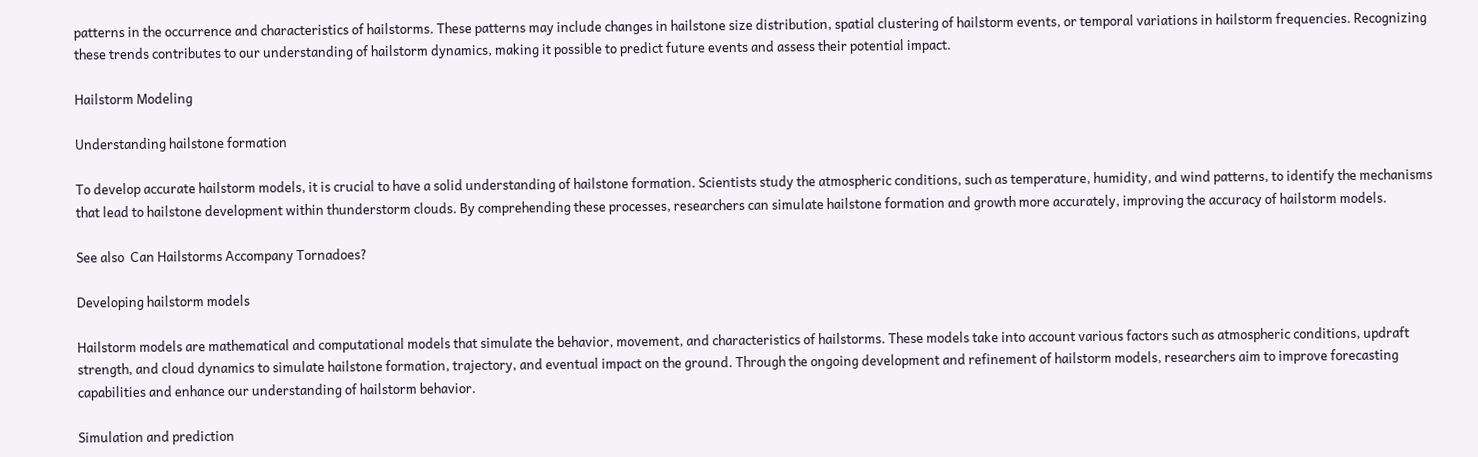patterns in the occurrence and characteristics of hailstorms. These patterns may include changes in hailstone size distribution, spatial clustering of hailstorm events, or temporal variations in hailstorm frequencies. Recognizing these trends contributes to our understanding of hailstorm dynamics, making it possible to predict future events and assess their potential impact.

Hailstorm Modeling

Understanding hailstone formation

To develop accurate hailstorm models, it is crucial to have a solid understanding of hailstone formation. Scientists study the atmospheric conditions, such as temperature, humidity, and wind patterns, to identify the mechanisms that lead to hailstone development within thunderstorm clouds. By comprehending these processes, researchers can simulate hailstone formation and growth more accurately, improving the accuracy of hailstorm models.

See also  Can Hailstorms Accompany Tornadoes?

Developing hailstorm models

Hailstorm models are mathematical and computational models that simulate the behavior, movement, and characteristics of hailstorms. These models take into account various factors such as atmospheric conditions, updraft strength, and cloud dynamics to simulate hailstone formation, trajectory, and eventual impact on the ground. Through the ongoing development and refinement of hailstorm models, researchers aim to improve forecasting capabilities and enhance our understanding of hailstorm behavior.

Simulation and prediction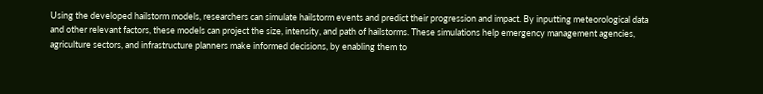Using the developed hailstorm models, researchers can simulate hailstorm events and predict their progression and impact. By inputting meteorological data and other relevant factors, these models can project the size, intensity, and path of hailstorms. These simulations help emergency management agencies, agriculture sectors, and infrastructure planners make informed decisions, by enabling them to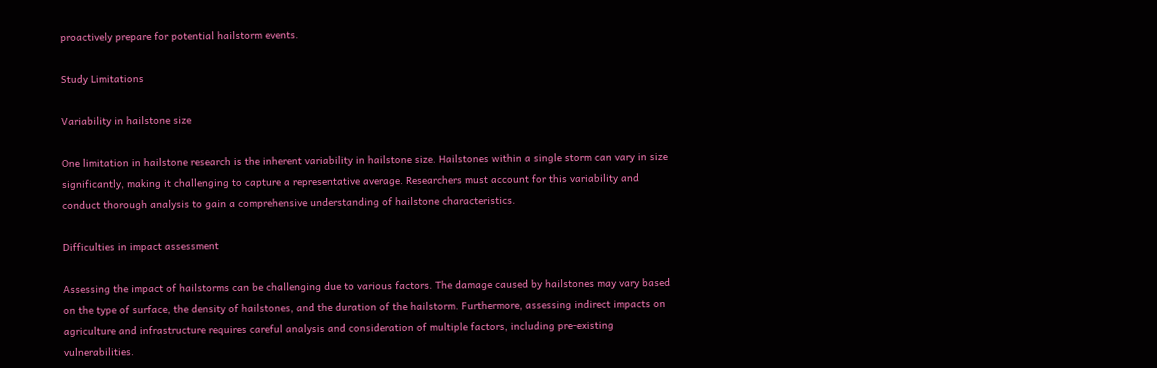proactively prepare for potential hailstorm events.

Study Limitations

Variability in hailstone size

One limitation in hailstone research is the inherent variability in hailstone size. Hailstones within a single storm can vary in size significantly, making it challenging to capture a representative average. Researchers must account for this variability and conduct thorough analysis to gain a comprehensive understanding of hailstone characteristics.

Difficulties in impact assessment

Assessing the impact of hailstorms can be challenging due to various factors. The damage caused by hailstones may vary based on the type of surface, the density of hailstones, and the duration of the hailstorm. Furthermore, assessing indirect impacts on agriculture and infrastructure requires careful analysis and consideration of multiple factors, including pre-existing vulnerabilities.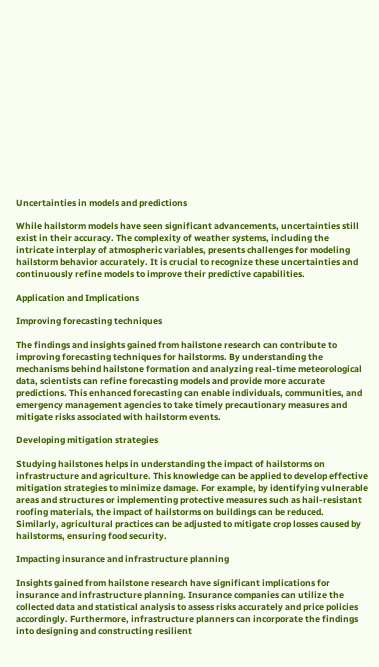Uncertainties in models and predictions

While hailstorm models have seen significant advancements, uncertainties still exist in their accuracy. The complexity of weather systems, including the intricate interplay of atmospheric variables, presents challenges for modeling hailstorm behavior accurately. It is crucial to recognize these uncertainties and continuously refine models to improve their predictive capabilities.

Application and Implications

Improving forecasting techniques

The findings and insights gained from hailstone research can contribute to improving forecasting techniques for hailstorms. By understanding the mechanisms behind hailstone formation and analyzing real-time meteorological data, scientists can refine forecasting models and provide more accurate predictions. This enhanced forecasting can enable individuals, communities, and emergency management agencies to take timely precautionary measures and mitigate risks associated with hailstorm events.

Developing mitigation strategies

Studying hailstones helps in understanding the impact of hailstorms on infrastructure and agriculture. This knowledge can be applied to develop effective mitigation strategies to minimize damage. For example, by identifying vulnerable areas and structures or implementing protective measures such as hail-resistant roofing materials, the impact of hailstorms on buildings can be reduced. Similarly, agricultural practices can be adjusted to mitigate crop losses caused by hailstorms, ensuring food security.

Impacting insurance and infrastructure planning

Insights gained from hailstone research have significant implications for insurance and infrastructure planning. Insurance companies can utilize the collected data and statistical analysis to assess risks accurately and price policies accordingly. Furthermore, infrastructure planners can incorporate the findings into designing and constructing resilient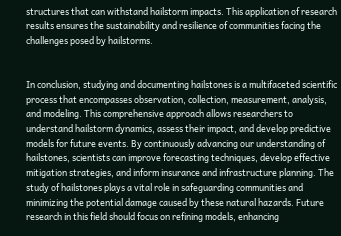structures that can withstand hailstorm impacts. This application of research results ensures the sustainability and resilience of communities facing the challenges posed by hailstorms.


In conclusion, studying and documenting hailstones is a multifaceted scientific process that encompasses observation, collection, measurement, analysis, and modeling. This comprehensive approach allows researchers to understand hailstorm dynamics, assess their impact, and develop predictive models for future events. By continuously advancing our understanding of hailstones, scientists can improve forecasting techniques, develop effective mitigation strategies, and inform insurance and infrastructure planning. The study of hailstones plays a vital role in safeguarding communities and minimizing the potential damage caused by these natural hazards. Future research in this field should focus on refining models, enhancing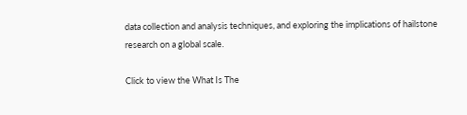data collection and analysis techniques, and exploring the implications of hailstone research on a global scale.

Click to view the What Is The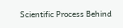Scientific Process Behind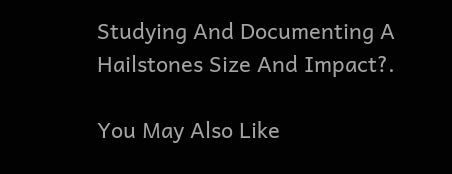Studying And Documenting A Hailstones Size And Impact?.

You May Also Like